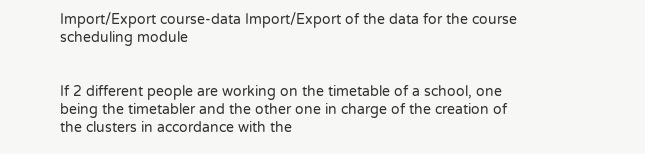Import/Export course-data Import/Export of the data for the course scheduling module


If 2 different people are working on the timetable of a school, one being the timetabler and the other one in charge of the creation of the clusters in accordance with the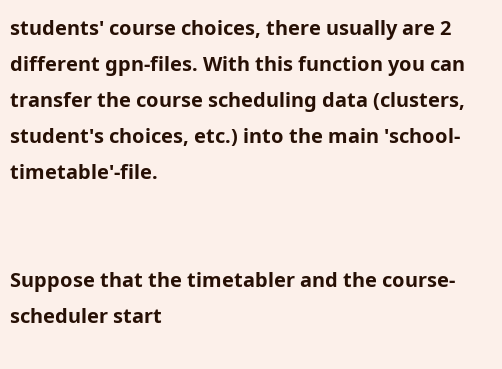students' course choices, there usually are 2 different gpn-files. With this function you can transfer the course scheduling data (clusters, student's choices, etc.) into the main 'school-timetable'-file.


Suppose that the timetabler and the course-scheduler start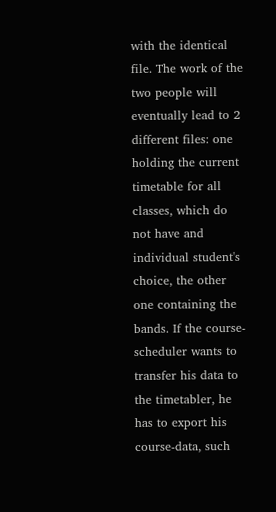with the identical file. The work of the two people will eventually lead to 2 different files: one holding the current timetable for all classes, which do not have and individual student's choice, the other one containing the bands. If the course-scheduler wants to transfer his data to the timetabler, he has to export his course-data, such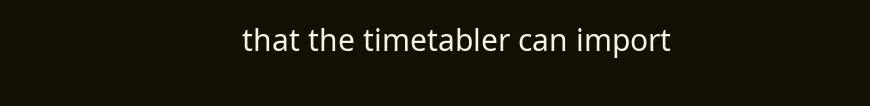that the timetabler can import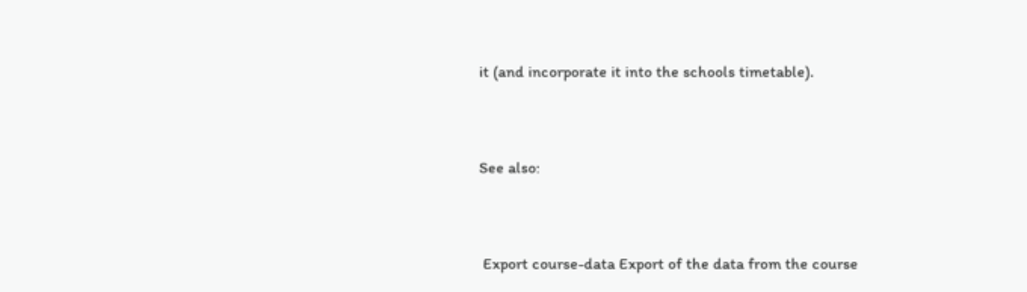it (and incorporate it into the schools timetable).


See also:


 Export course-data Export of the data from the course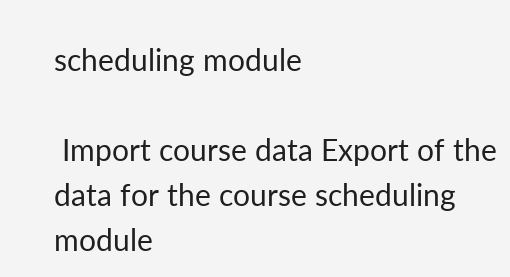scheduling module

 Import course data Export of the data for the course scheduling module